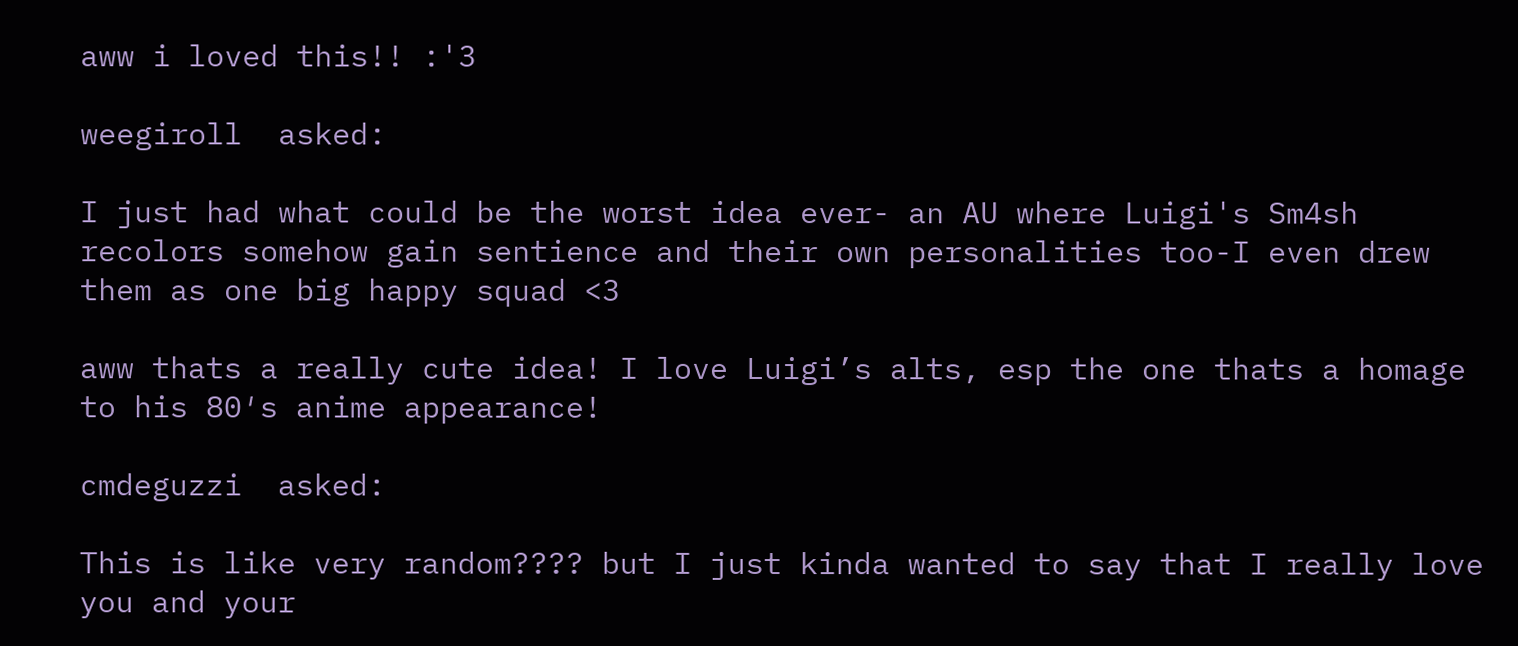aww i loved this!! :'3

weegiroll  asked:

I just had what could be the worst idea ever- an AU where Luigi's Sm4sh recolors somehow gain sentience and their own personalities too-I even drew them as one big happy squad <3

aww thats a really cute idea! I love Luigi’s alts, esp the one thats a homage to his 80′s anime appearance!

cmdeguzzi  asked:

This is like very random???? but I just kinda wanted to say that I really love you and your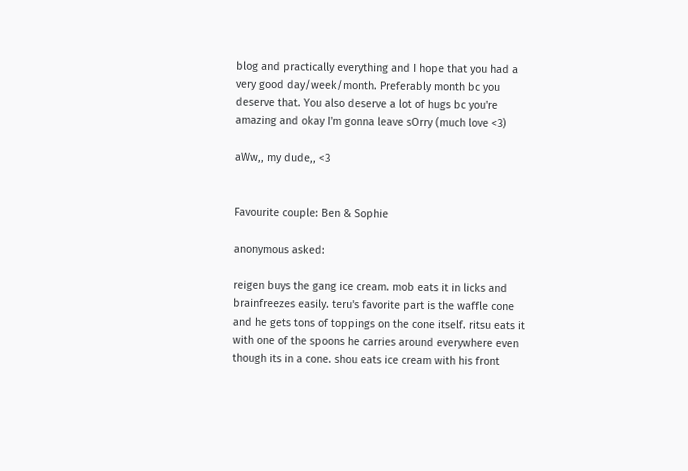blog and practically everything and I hope that you had a very good day/week/month. Preferably month bc you deserve that. You also deserve a lot of hugs bc you're amazing and okay I'm gonna leave sOrry (much love <3)

aWw,, my dude,, <3


Favourite couple: Ben & Sophie

anonymous asked:

reigen buys the gang ice cream. mob eats it in licks and brainfreezes easily. teru's favorite part is the waffle cone and he gets tons of toppings on the cone itself. ritsu eats it with one of the spoons he carries around everywhere even though its in a cone. shou eats ice cream with his front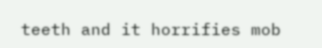teeth and it horrifies mob